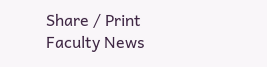Share / Print
Faculty News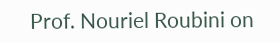Prof. Nouriel Roubini on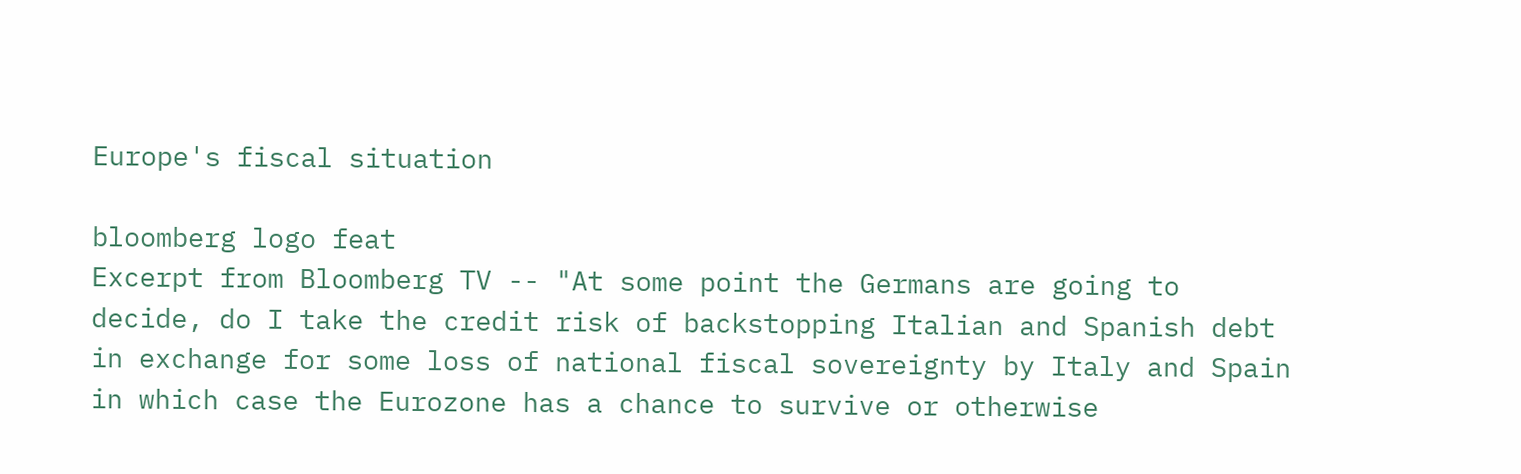Europe's fiscal situation

bloomberg logo feat
Excerpt from Bloomberg TV -- "At some point the Germans are going to decide, do I take the credit risk of backstopping Italian and Spanish debt in exchange for some loss of national fiscal sovereignty by Italy and Spain in which case the Eurozone has a chance to survive or otherwise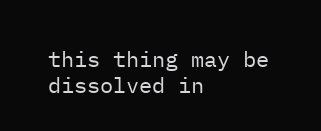this thing may be dissolved in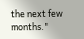the next few months."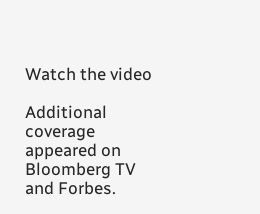Watch the video

Additional coverage appeared on Bloomberg TV and Forbes.